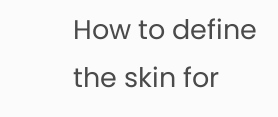How to define the skin for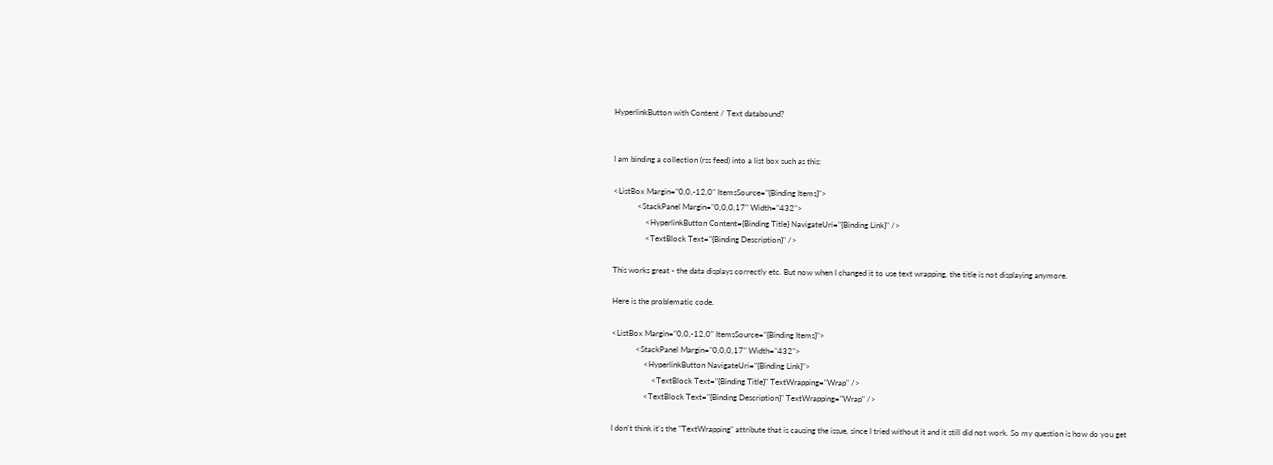HyperlinkButton with Content / Text databound?


I am binding a collection (rss feed) into a list box such as this:

<ListBox Margin="0,0,-12,0" ItemsSource="{Binding Items}">
            <StackPanel Margin="0,0,0,17" Width="432">
                <HyperlinkButton Content={Binding Title} NavigateUri="{Binding Link}" />
                <TextBlock Text="{Binding Description}" />

This works great - the data displays correctly etc. But now when I changed it to use text wrapping, the title is not displaying anymore.

Here is the problematic code.

<ListBox Margin="0,0,-12,0" ItemsSource="{Binding Items}">
            <StackPanel Margin="0,0,0,17" Width="432">
                <HyperlinkButton NavigateUri="{Binding Link}">
                    <TextBlock Text="{Binding Title}" TextWrapping="Wrap" />
                <TextBlock Text="{Binding Description}" TextWrapping="Wrap" />

I don't think it's the "TextWrapping" attribute that is causing the issue, since I tried without it and it still did not work. So my question is how do you get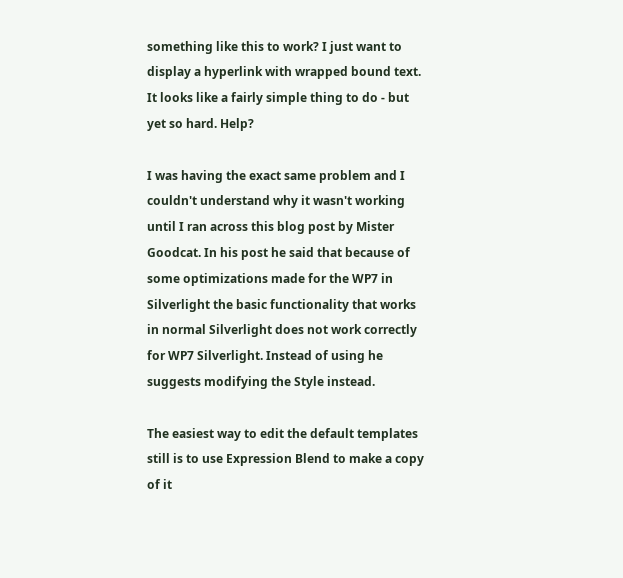something like this to work? I just want to display a hyperlink with wrapped bound text. It looks like a fairly simple thing to do - but yet so hard. Help?

I was having the exact same problem and I couldn't understand why it wasn't working until I ran across this blog post by Mister Goodcat. In his post he said that because of some optimizations made for the WP7 in Silverlight the basic functionality that works in normal Silverlight does not work correctly for WP7 Silverlight. Instead of using he suggests modifying the Style instead.

The easiest way to edit the default templates still is to use Expression Blend to make a copy of it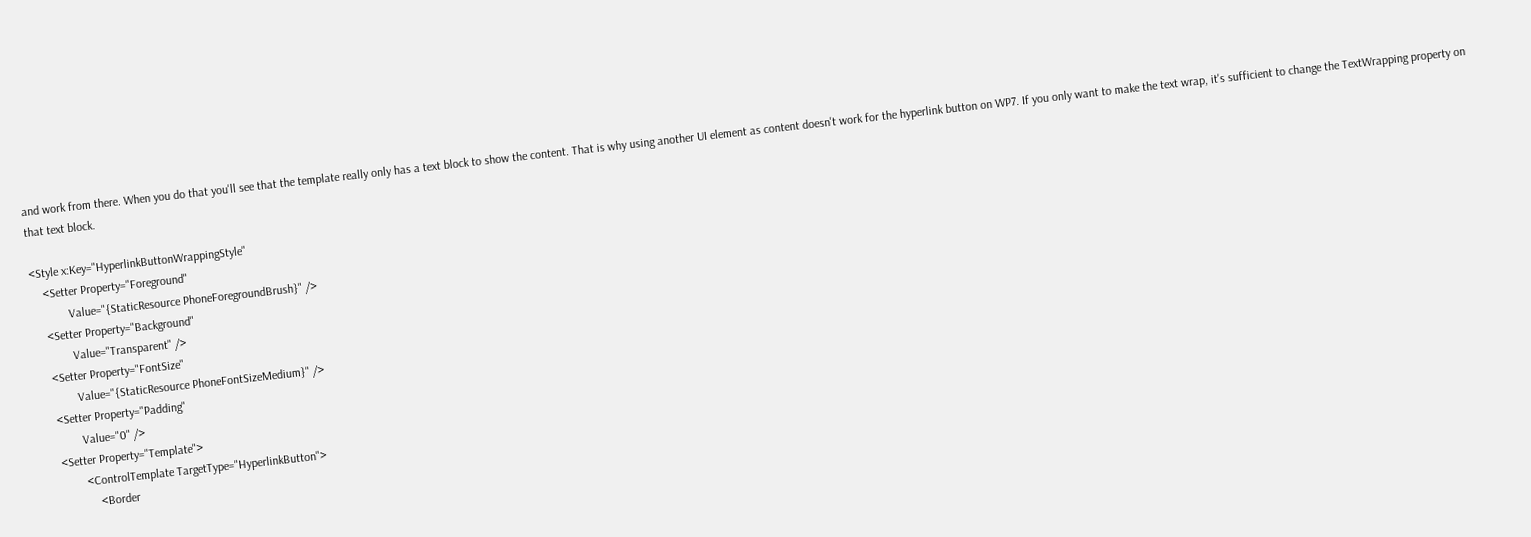and work from there. When you do that you'll see that the template really only has a text block to show the content. That is why using another UI element as content doesn't work for the hyperlink button on WP7. If you only want to make the text wrap, it's sufficient to change the TextWrapping property on that text block.

<Style x:Key="HyperlinkButtonWrappingStyle"
    <Setter Property="Foreground"
            Value="{StaticResource PhoneForegroundBrush}" />
    <Setter Property="Background"
            Value="Transparent" />
    <Setter Property="FontSize"
            Value="{StaticResource PhoneFontSizeMedium}" />
    <Setter Property="Padding"
            Value="0" />
    <Setter Property="Template">
            <ControlTemplate TargetType="HyperlinkButton">
                <Border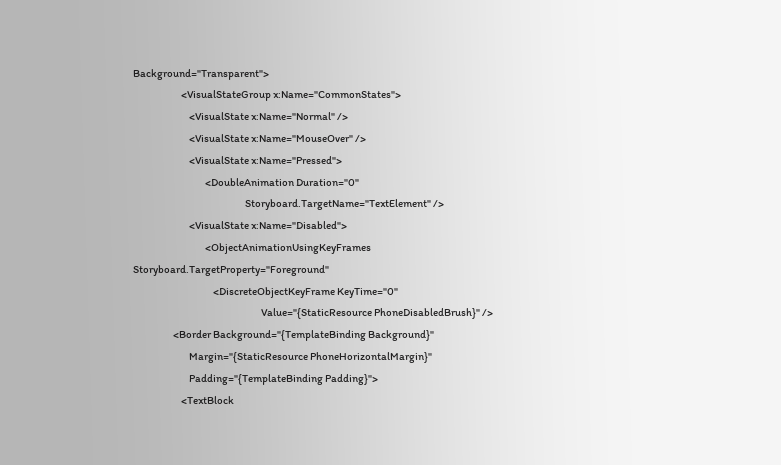Background="Transparent">
                        <VisualStateGroup x:Name="CommonStates">
                            <VisualState x:Name="Normal" />
                            <VisualState x:Name="MouseOver" />
                            <VisualState x:Name="Pressed">
                                    <DoubleAnimation Duration="0"
                                                        Storyboard.TargetName="TextElement" />
                            <VisualState x:Name="Disabled">
                                    <ObjectAnimationUsingKeyFrames Storyboard.TargetProperty="Foreground"
                                        <DiscreteObjectKeyFrame KeyTime="0"
                                                                Value="{StaticResource PhoneDisabledBrush}" />
                    <Border Background="{TemplateBinding Background}"
                            Margin="{StaticResource PhoneHorizontalMargin}"
                            Padding="{TemplateBinding Padding}">
                        <TextBlock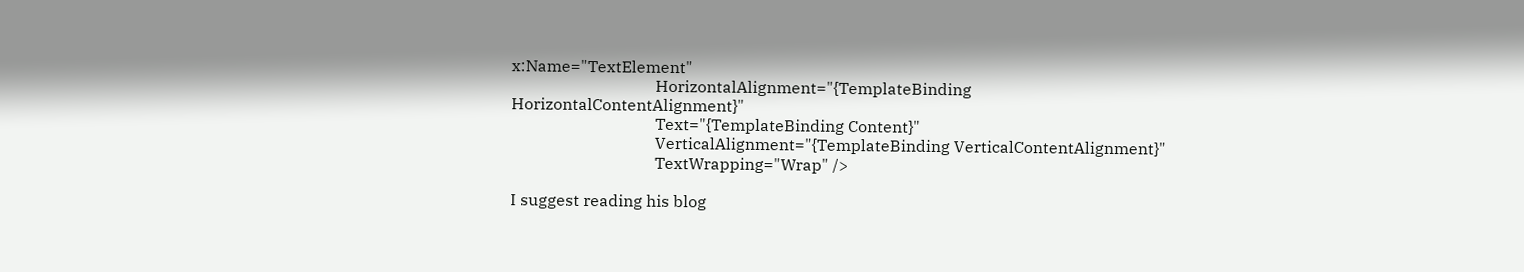x:Name="TextElement"
                                    HorizontalAlignment="{TemplateBinding HorizontalContentAlignment}"
                                    Text="{TemplateBinding Content}"
                                    VerticalAlignment="{TemplateBinding VerticalContentAlignment}"
                                    TextWrapping="Wrap" />

I suggest reading his blog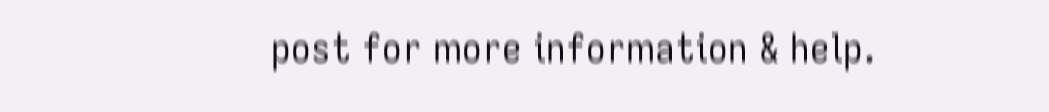post for more information & help.